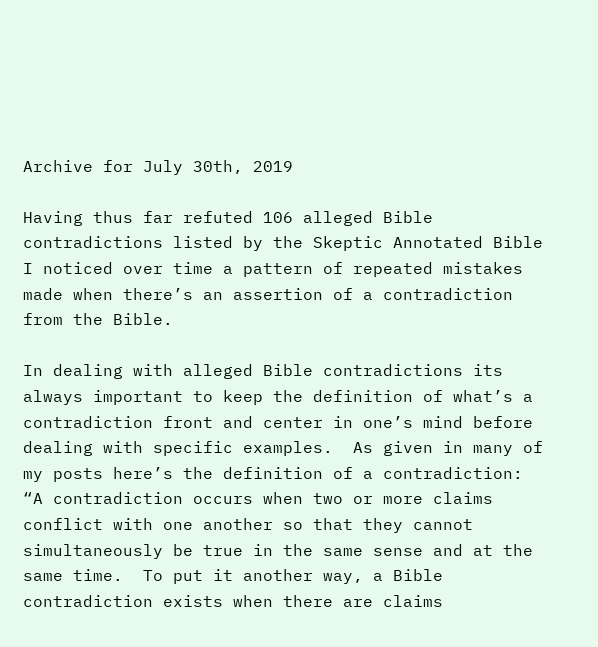Archive for July 30th, 2019

Having thus far refuted 106 alleged Bible contradictions listed by the Skeptic Annotated Bible I noticed over time a pattern of repeated mistakes made when there’s an assertion of a contradiction from the Bible.

In dealing with alleged Bible contradictions its always important to keep the definition of what’s a contradiction front and center in one’s mind before dealing with specific examples.  As given in many of my posts here’s the definition of a contradiction:  “A contradiction occurs when two or more claims conflict with one another so that they cannot simultaneously be true in the same sense and at the same time.  To put it another way, a Bible contradiction exists when there are claims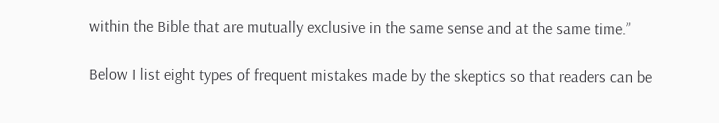within the Bible that are mutually exclusive in the same sense and at the same time.”

Below I list eight types of frequent mistakes made by the skeptics so that readers can be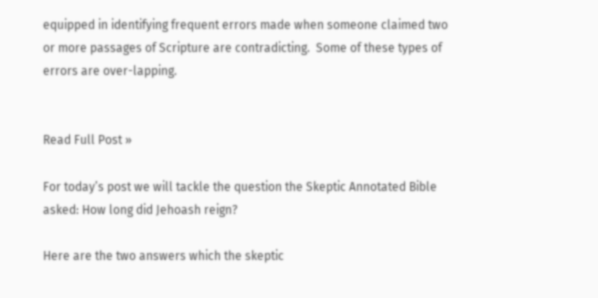equipped in identifying frequent errors made when someone claimed two or more passages of Scripture are contradicting.  Some of these types of errors are over-lapping.


Read Full Post »

For today’s post we will tackle the question the Skeptic Annotated Bible asked: How long did Jehoash reign?

Here are the two answers which the skeptic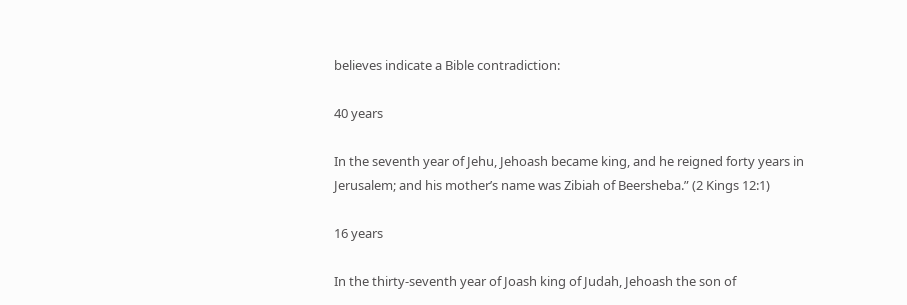believes indicate a Bible contradiction:

40 years

In the seventh year of Jehu, Jehoash became king, and he reigned forty years in Jerusalem; and his mother’s name was Zibiah of Beersheba.” (2 Kings 12:1)

16 years

In the thirty-seventh year of Joash king of Judah, Jehoash the son of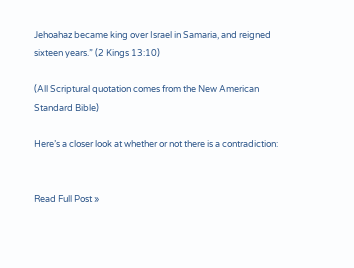Jehoahaz became king over Israel in Samaria, and reigned sixteen years.” (2 Kings 13:10)

(All Scriptural quotation comes from the New American Standard Bible)

Here’s a closer look at whether or not there is a contradiction:


Read Full Post »